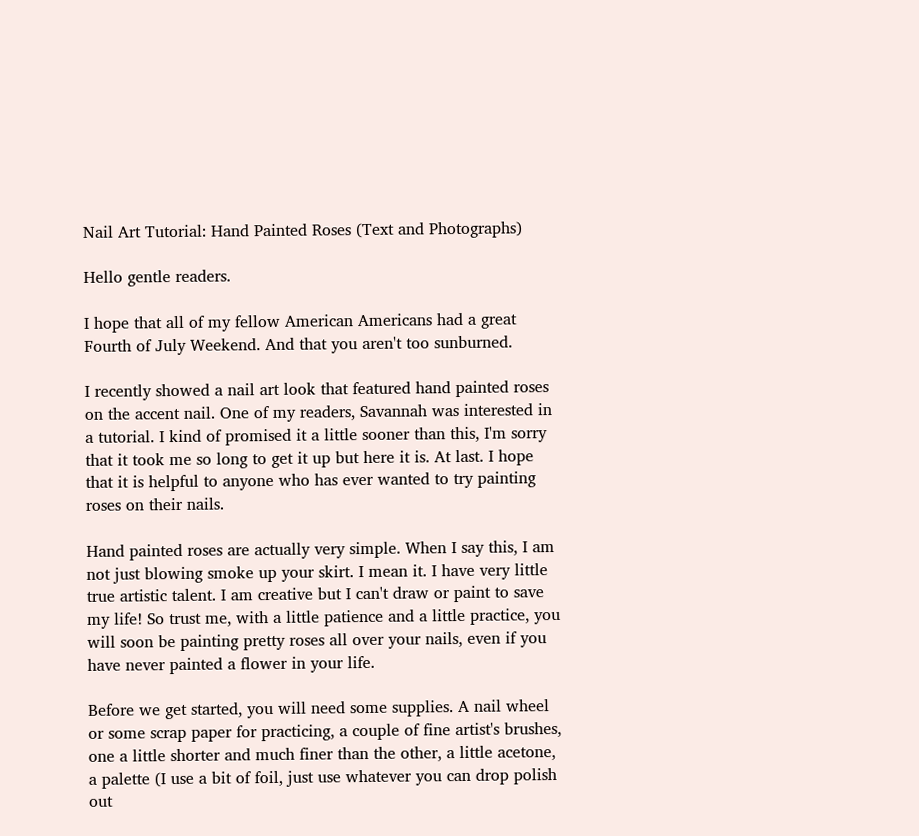Nail Art Tutorial: Hand Painted Roses (Text and Photographs)

Hello gentle readers.

I hope that all of my fellow American Americans had a great Fourth of July Weekend. And that you aren't too sunburned.

I recently showed a nail art look that featured hand painted roses on the accent nail. One of my readers, Savannah was interested in a tutorial. I kind of promised it a little sooner than this, I'm sorry that it took me so long to get it up but here it is. At last. I hope that it is helpful to anyone who has ever wanted to try painting roses on their nails.

Hand painted roses are actually very simple. When I say this, I am not just blowing smoke up your skirt. I mean it. I have very little true artistic talent. I am creative but I can't draw or paint to save my life! So trust me, with a little patience and a little practice, you will soon be painting pretty roses all over your nails, even if you have never painted a flower in your life.

Before we get started, you will need some supplies. A nail wheel or some scrap paper for practicing, a couple of fine artist's brushes, one a little shorter and much finer than the other, a little acetone, a palette (I use a bit of foil, just use whatever you can drop polish out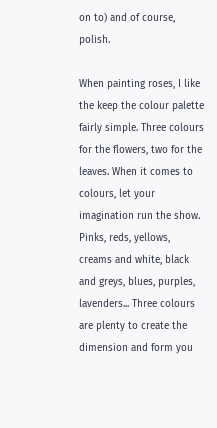on to) and of course, polish.

When painting roses, I like the keep the colour palette fairly simple. Three colours for the flowers, two for the leaves. When it comes to colours, let your imagination run the show. Pinks, reds, yellows, creams and white, black and greys, blues, purples, lavenders... Three colours are plenty to create the dimension and form you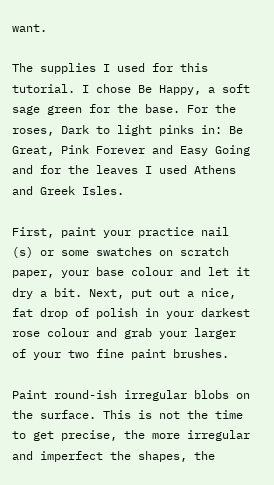want.

The supplies I used for this tutorial. I chose Be Happy, a soft sage green for the base. For the roses, Dark to light pinks in: Be Great, Pink Forever and Easy Going and for the leaves I used Athens and Greek Isles.

First, paint your practice nail (s) or some swatches on scratch paper, your base colour and let it dry a bit. Next, put out a nice, fat drop of polish in your darkest rose colour and grab your larger of your two fine paint brushes.

Paint round-ish irregular blobs on the surface. This is not the time to get precise, the more irregular and imperfect the shapes, the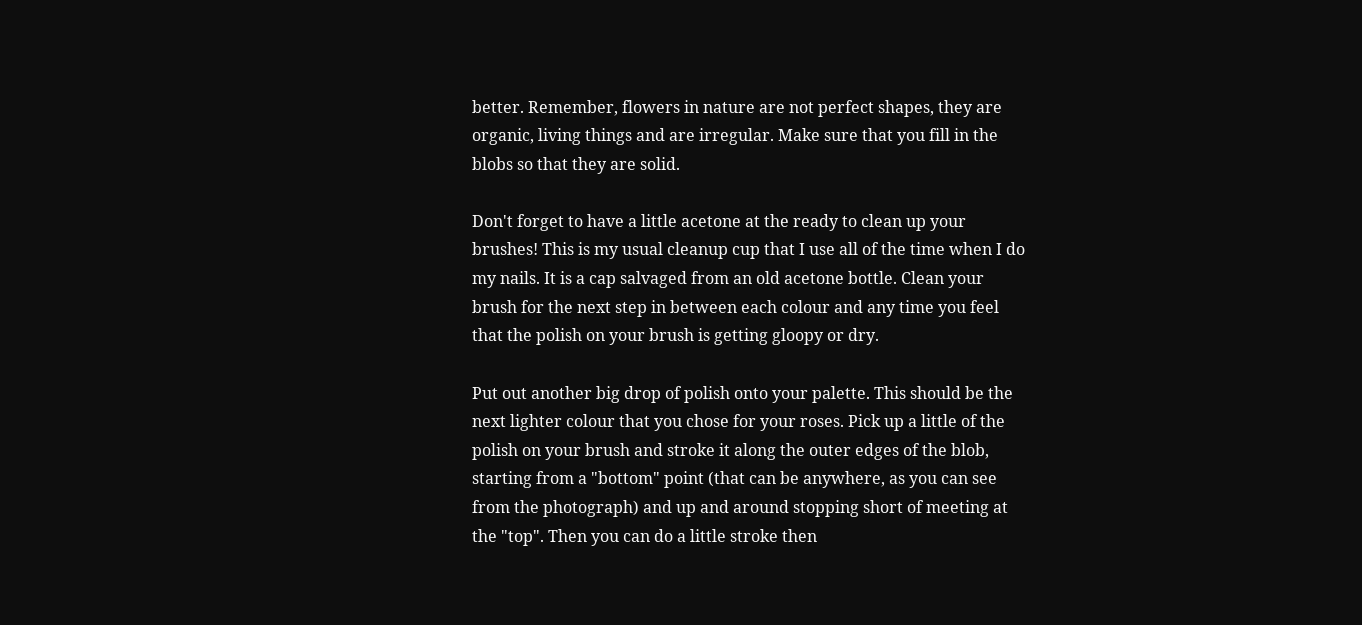better. Remember, flowers in nature are not perfect shapes, they are organic, living things and are irregular. Make sure that you fill in the blobs so that they are solid.

Don't forget to have a little acetone at the ready to clean up your brushes! This is my usual cleanup cup that I use all of the time when I do my nails. It is a cap salvaged from an old acetone bottle. Clean your brush for the next step in between each colour and any time you feel that the polish on your brush is getting gloopy or dry.

Put out another big drop of polish onto your palette. This should be the next lighter colour that you chose for your roses. Pick up a little of the polish on your brush and stroke it along the outer edges of the blob, starting from a "bottom" point (that can be anywhere, as you can see from the photograph) and up and around stopping short of meeting at the "top". Then you can do a little stroke then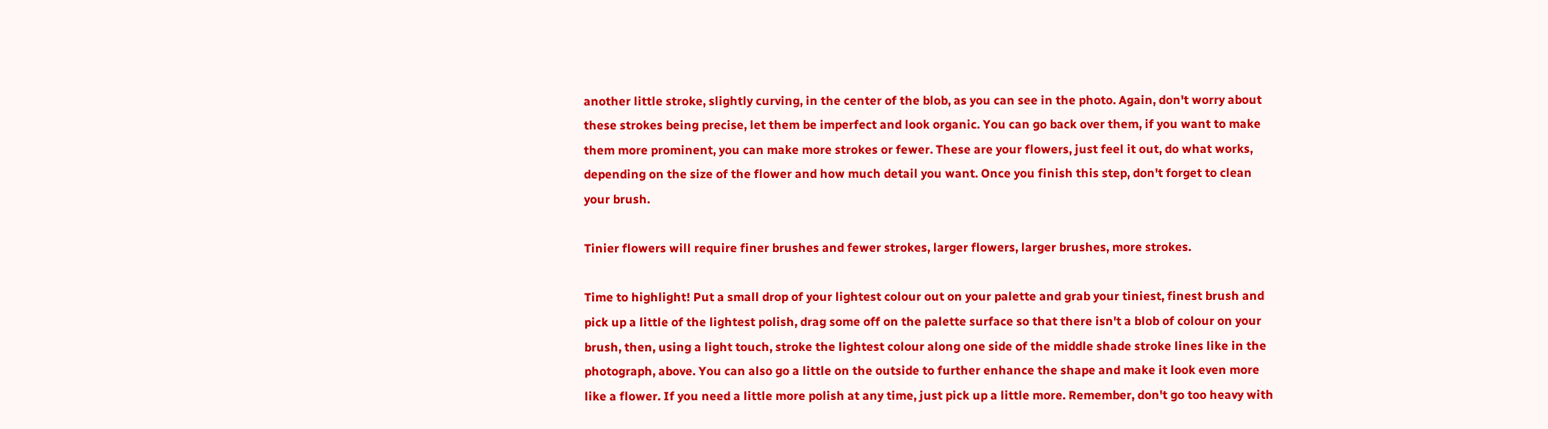another little stroke, slightly curving, in the center of the blob, as you can see in the photo. Again, don't worry about these strokes being precise, let them be imperfect and look organic. You can go back over them, if you want to make them more prominent, you can make more strokes or fewer. These are your flowers, just feel it out, do what works, depending on the size of the flower and how much detail you want. Once you finish this step, don't forget to clean your brush.

Tinier flowers will require finer brushes and fewer strokes, larger flowers, larger brushes, more strokes.

Time to highlight! Put a small drop of your lightest colour out on your palette and grab your tiniest, finest brush and pick up a little of the lightest polish, drag some off on the palette surface so that there isn't a blob of colour on your brush, then, using a light touch, stroke the lightest colour along one side of the middle shade stroke lines like in the photograph, above. You can also go a little on the outside to further enhance the shape and make it look even more like a flower. If you need a little more polish at any time, just pick up a little more. Remember, don't go too heavy with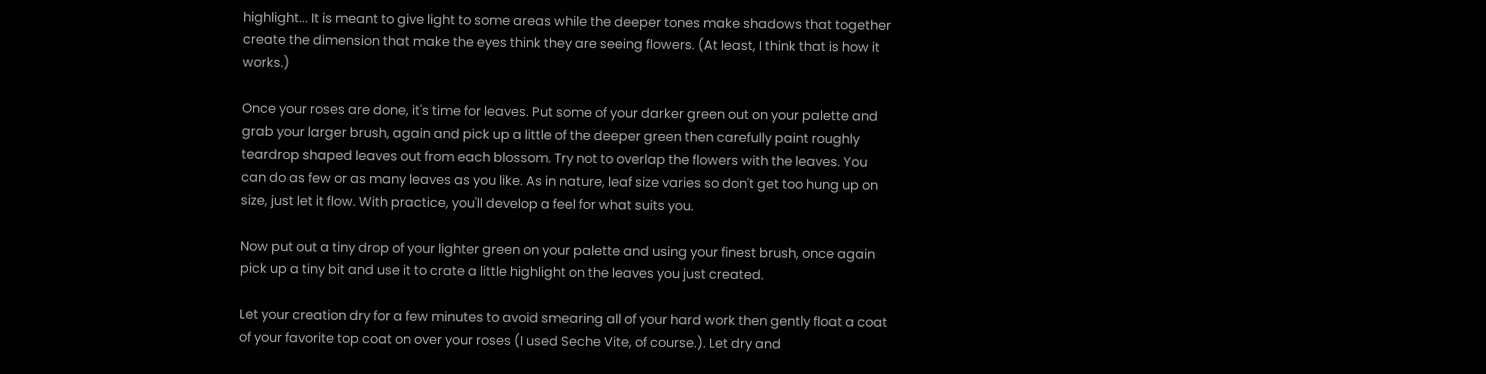highlight... It is meant to give light to some areas while the deeper tones make shadows that together create the dimension that make the eyes think they are seeing flowers. (At least, I think that is how it works.)

Once your roses are done, it's time for leaves. Put some of your darker green out on your palette and grab your larger brush, again and pick up a little of the deeper green then carefully paint roughly teardrop shaped leaves out from each blossom. Try not to overlap the flowers with the leaves. You can do as few or as many leaves as you like. As in nature, leaf size varies so don't get too hung up on size, just let it flow. With practice, you'll develop a feel for what suits you.

Now put out a tiny drop of your lighter green on your palette and using your finest brush, once again pick up a tiny bit and use it to crate a little highlight on the leaves you just created.

Let your creation dry for a few minutes to avoid smearing all of your hard work then gently float a coat of your favorite top coat on over your roses (I used Seche Vite, of course.). Let dry and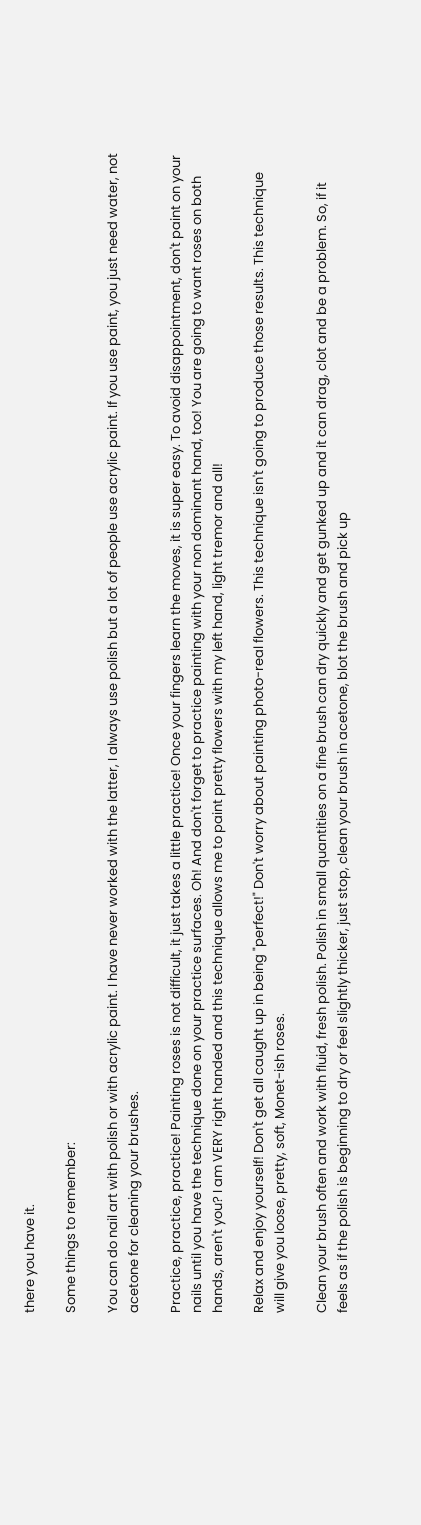there you have it.

Some things to remember:

You can do nail art with polish or with acrylic paint. I have never worked with the latter, I always use polish but a lot of people use acrylic paint. If you use paint, you just need water, not acetone for cleaning your brushes.

Practice, practice, practice! Painting roses is not difficult, it just takes a little practice! Once your fingers learn the moves, it is super easy. To avoid disappointment, don't paint on your nails until you have the technique done on your practice surfaces. Oh! And don't forget to practice painting with your non dominant hand, too! You are going to want roses on both hands, aren't you? I am VERY right handed and this technique allows me to paint pretty flowers with my left hand, light tremor and all!

Relax and enjoy yourself! Don't get all caught up in being "perfect!" Don't worry about painting photo-real flowers. This technique isn't going to produce those results. This technique will give you loose, pretty, soft, Monet-ish roses.

Clean your brush often and work with fluid, fresh polish. Polish in small quantities on a fine brush can dry quickly and get gunked up and it can drag, clot and be a problem. So, if it feels as if the polish is beginning to dry or feel slightly thicker, just stop, clean your brush in acetone, blot the brush and pick up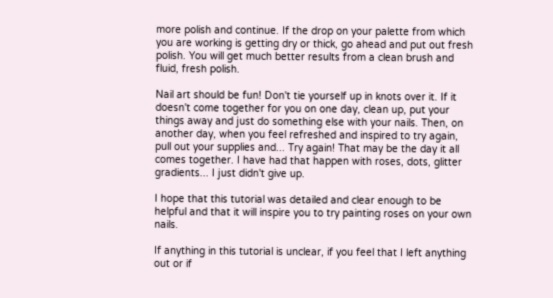more polish and continue. If the drop on your palette from which you are working is getting dry or thick, go ahead and put out fresh polish. You will get much better results from a clean brush and fluid, fresh polish.

Nail art should be fun! Don't tie yourself up in knots over it. If it doesn't come together for you on one day, clean up, put your things away and just do something else with your nails. Then, on another day, when you feel refreshed and inspired to try again, pull out your supplies and... Try again! That may be the day it all comes together. I have had that happen with roses, dots, glitter gradients... I just didn't give up.

I hope that this tutorial was detailed and clear enough to be helpful and that it will inspire you to try painting roses on your own nails.

If anything in this tutorial is unclear, if you feel that I left anything out or if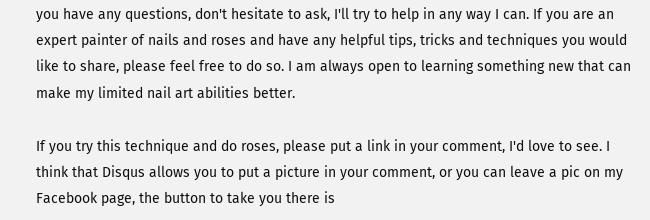you have any questions, don't hesitate to ask, I'll try to help in any way I can. If you are an expert painter of nails and roses and have any helpful tips, tricks and techniques you would like to share, please feel free to do so. I am always open to learning something new that can make my limited nail art abilities better.

If you try this technique and do roses, please put a link in your comment, I'd love to see. I think that Disqus allows you to put a picture in your comment, or you can leave a pic on my Facebook page, the button to take you there is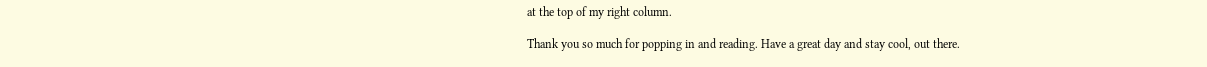at the top of my right column.

Thank you so much for popping in and reading. Have a great day and stay cool, out there.